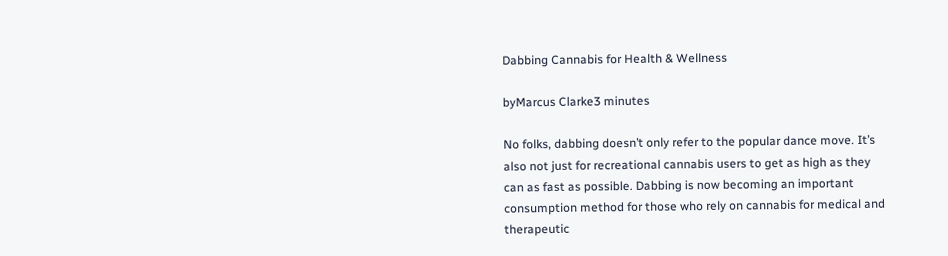Dabbing Cannabis for Health & Wellness

byMarcus Clarke3 minutes

No folks, dabbing doesn’t only refer to the popular dance move. It’s also not just for recreational cannabis users to get as high as they can as fast as possible. Dabbing is now becoming an important consumption method for those who rely on cannabis for medical and therapeutic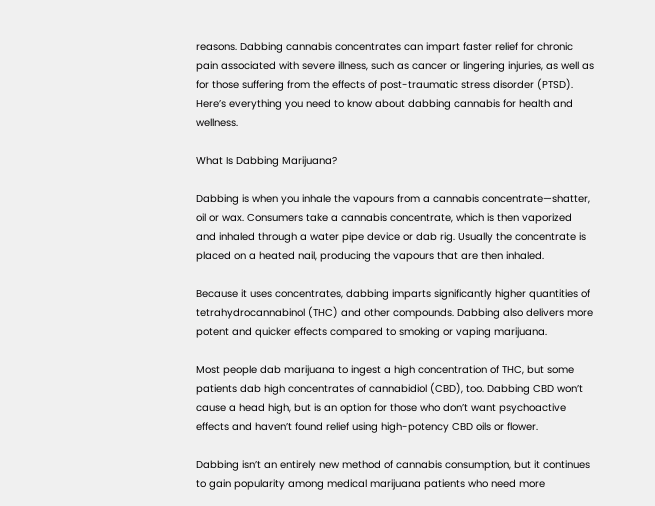reasons. Dabbing cannabis concentrates can impart faster relief for chronic pain associated with severe illness, such as cancer or lingering injuries, as well as for those suffering from the effects of post-traumatic stress disorder (PTSD). Here’s everything you need to know about dabbing cannabis for health and wellness.

What Is Dabbing Marijuana?

Dabbing is when you inhale the vapours from a cannabis concentrate—shatter, oil or wax. Consumers take a cannabis concentrate, which is then vaporized and inhaled through a water pipe device or dab rig. Usually the concentrate is placed on a heated nail, producing the vapours that are then inhaled.

Because it uses concentrates, dabbing imparts significantly higher quantities of tetrahydrocannabinol (THC) and other compounds. Dabbing also delivers more potent and quicker effects compared to smoking or vaping marijuana.

Most people dab marijuana to ingest a high concentration of THC, but some patients dab high concentrates of cannabidiol (CBD), too. Dabbing CBD won’t cause a head high, but is an option for those who don’t want psychoactive effects and haven’t found relief using high-potency CBD oils or flower.

Dabbing isn’t an entirely new method of cannabis consumption, but it continues to gain popularity among medical marijuana patients who need more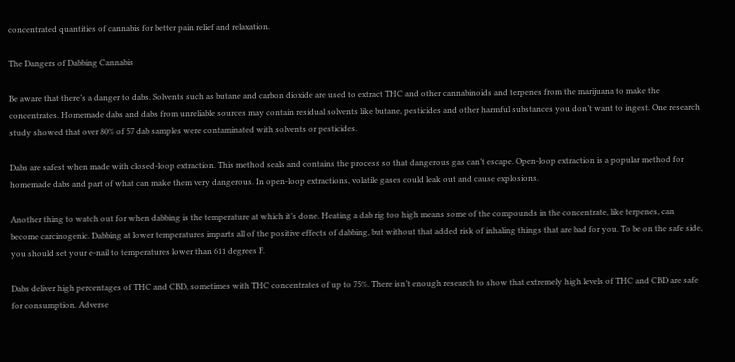concentrated quantities of cannabis for better pain relief and relaxation.

The Dangers of Dabbing Cannabis

Be aware that there’s a danger to dabs. Solvents such as butane and carbon dioxide are used to extract THC and other cannabinoids and terpenes from the marijuana to make the concentrates. Homemade dabs and dabs from unreliable sources may contain residual solvents like butane, pesticides and other harmful substances you don’t want to ingest. One research study showed that over 80% of 57 dab samples were contaminated with solvents or pesticides.

Dabs are safest when made with closed-loop extraction. This method seals and contains the process so that dangerous gas can’t escape. Open-loop extraction is a popular method for homemade dabs and part of what can make them very dangerous. In open-loop extractions, volatile gases could leak out and cause explosions.

Another thing to watch out for when dabbing is the temperature at which it’s done. Heating a dab rig too high means some of the compounds in the concentrate, like terpenes, can become carcinogenic. Dabbing at lower temperatures imparts all of the positive effects of dabbing, but without that added risk of inhaling things that are bad for you. To be on the safe side, you should set your e-nail to temperatures lower than 611 degrees F.

Dabs deliver high percentages of THC and CBD, sometimes with THC concentrates of up to 75%. There isn’t enough research to show that extremely high levels of THC and CBD are safe for consumption. Adverse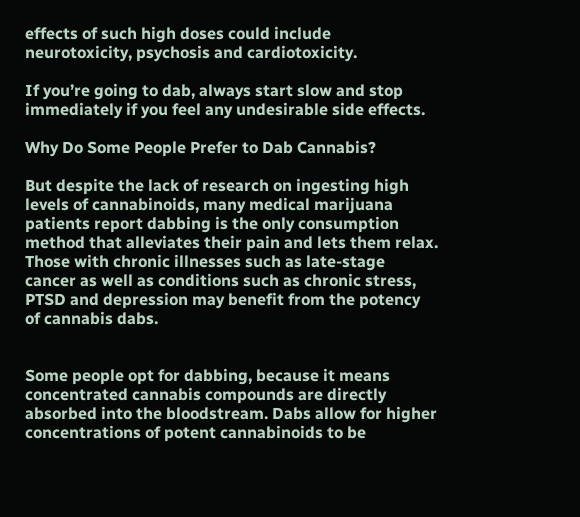effects of such high doses could include neurotoxicity, psychosis and cardiotoxicity.

If you’re going to dab, always start slow and stop immediately if you feel any undesirable side effects.

Why Do Some People Prefer to Dab Cannabis?

But despite the lack of research on ingesting high levels of cannabinoids, many medical marijuana patients report dabbing is the only consumption method that alleviates their pain and lets them relax. Those with chronic illnesses such as late-stage cancer as well as conditions such as chronic stress, PTSD and depression may benefit from the potency of cannabis dabs.


Some people opt for dabbing, because it means concentrated cannabis compounds are directly absorbed into the bloodstream. Dabs allow for higher concentrations of potent cannabinoids to be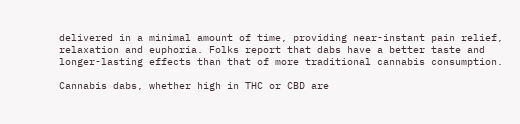delivered in a minimal amount of time, providing near-instant pain relief, relaxation and euphoria. Folks report that dabs have a better taste and longer-lasting effects than that of more traditional cannabis consumption.

Cannabis dabs, whether high in THC or CBD are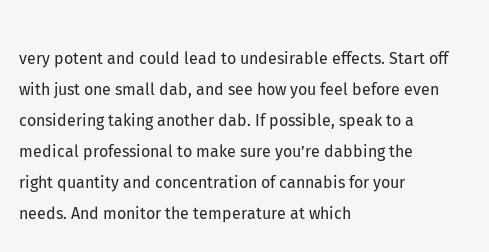very potent and could lead to undesirable effects. Start off with just one small dab, and see how you feel before even considering taking another dab. If possible, speak to a medical professional to make sure you’re dabbing the right quantity and concentration of cannabis for your needs. And monitor the temperature at which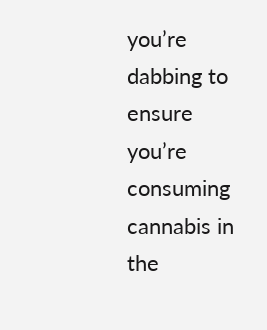you’re dabbing to ensure you’re consuming cannabis in the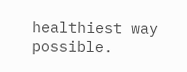healthiest way possible.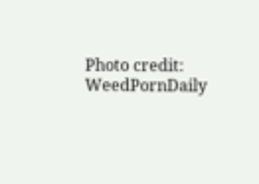Photo credit: WeedPornDaily